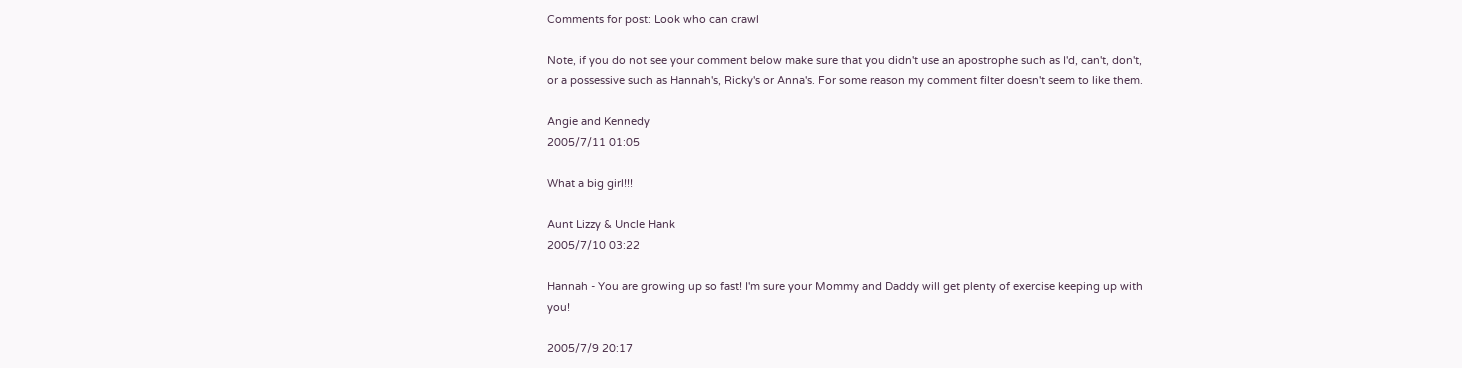Comments for post: Look who can crawl

Note, if you do not see your comment below make sure that you didn't use an apostrophe such as I'd, can't, don't, or a possessive such as Hannah's, Ricky's or Anna's. For some reason my comment filter doesn't seem to like them.

Angie and Kennedy
2005/7/11 01:05

What a big girl!!!

Aunt Lizzy & Uncle Hank
2005/7/10 03:22

Hannah - You are growing up so fast! I'm sure your Mommy and Daddy will get plenty of exercise keeping up with you!

2005/7/9 20:17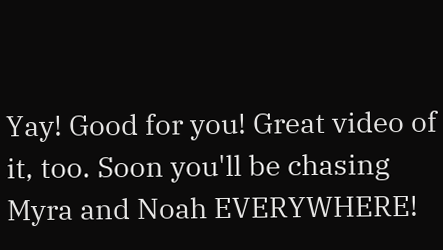Yay! Good for you! Great video of it, too. Soon you'll be chasing Myra and Noah EVERYWHERE!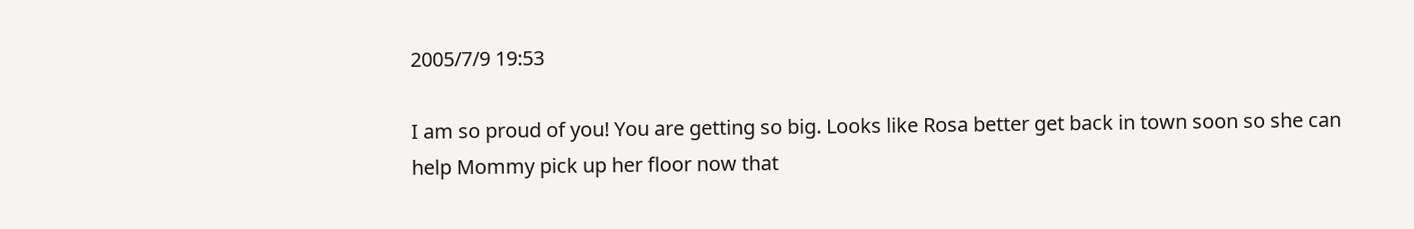2005/7/9 19:53

I am so proud of you! You are getting so big. Looks like Rosa better get back in town soon so she can help Mommy pick up her floor now that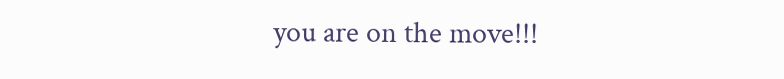you are on the move!!!